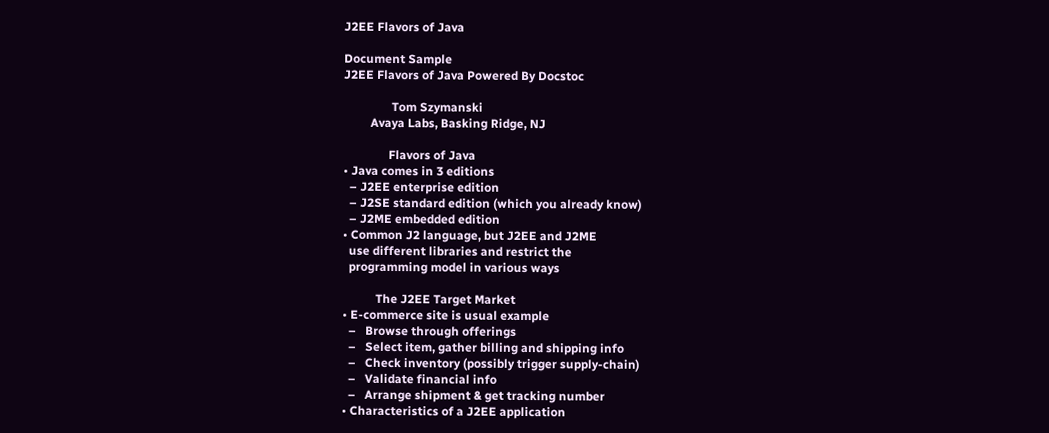J2EE Flavors of Java

Document Sample
J2EE Flavors of Java Powered By Docstoc

                Tom Szymanski
         Avaya Labs, Basking Ridge, NJ

               Flavors of Java
• Java comes in 3 editions
  – J2EE enterprise edition
  – J2SE standard edition (which you already know)
  – J2ME embedded edition
• Common J2 language, but J2EE and J2ME
  use different libraries and restrict the
  programming model in various ways

           The J2EE Target Market
• E-commerce site is usual example
  –   Browse through offerings
  –   Select item, gather billing and shipping info
  –   Check inventory (possibly trigger supply-chain)
  –   Validate financial info
  –   Arrange shipment & get tracking number
• Characteristics of a J2EE application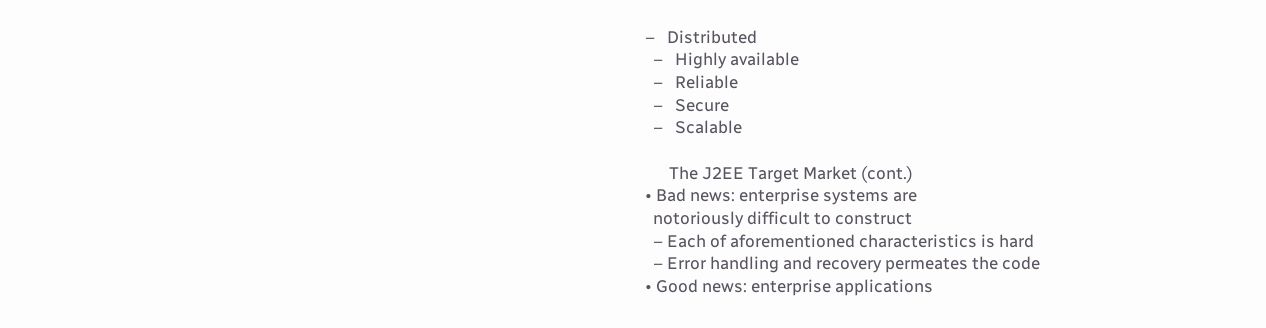–   Distributed
  –   Highly available
  –   Reliable
  –   Secure
  –   Scalable

      The J2EE Target Market (cont.)
• Bad news: enterprise systems are
  notoriously difficult to construct
  – Each of aforementioned characteristics is hard
  – Error handling and recovery permeates the code
• Good news: enterprise applications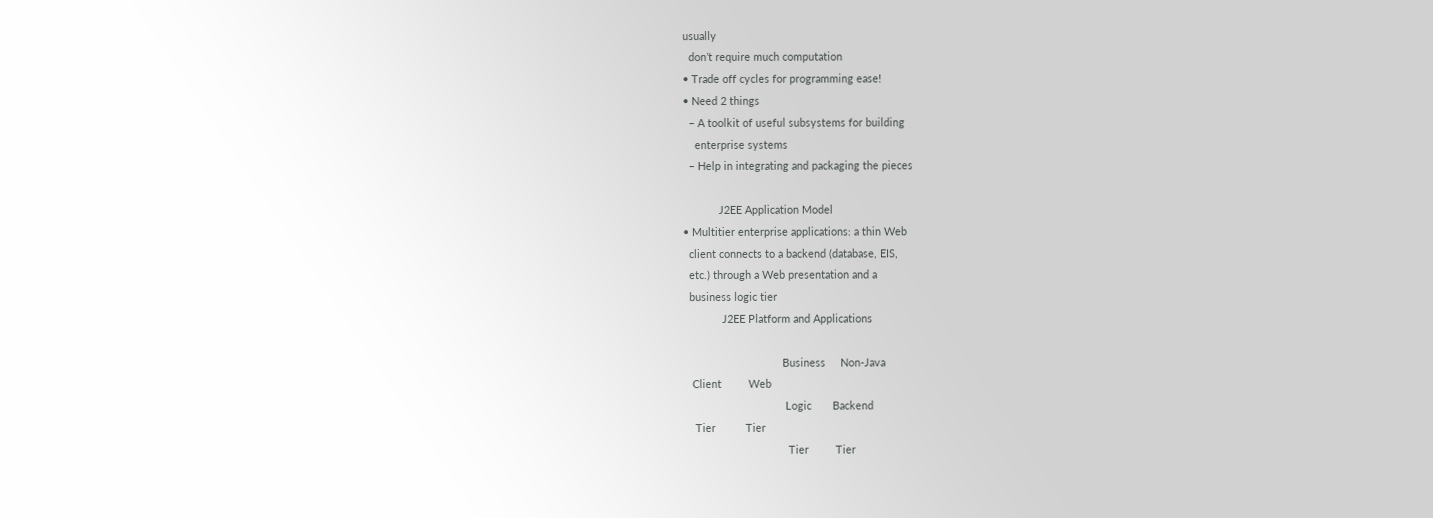usually
  don’t require much computation
• Trade off cycles for programming ease!
• Need 2 things
  – A toolkit of useful subsystems for building
    enterprise systems
  – Help in integrating and packaging the pieces

            J2EE Application Model
• Multitier enterprise applications: a thin Web
  client connects to a backend (database, EIS,
  etc.) through a Web presentation and a
  business logic tier
             J2EE Platform and Applications

                                 Business     Non-Java
   Client         Web
                                  Logic       Backend
    Tier          Tier
                                   Tier         Tier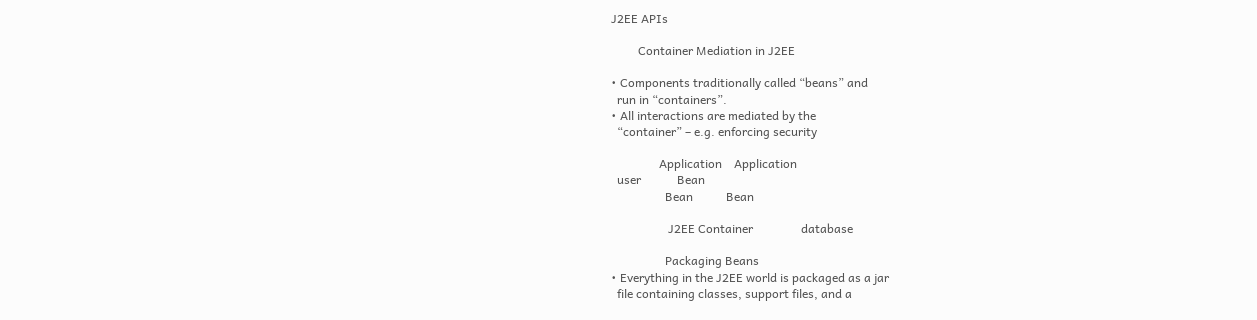J2EE APIs

         Container Mediation in J2EE

• Components traditionally called “beans” and
  run in “containers”.
• All interactions are mediated by the
  “container” – e.g. enforcing security

                Application    Application
  user            Bean
                  Bean           Bean

                   J2EE Container                database

                  Packaging Beans
• Everything in the J2EE world is packaged as a jar
  file containing classes, support files, and a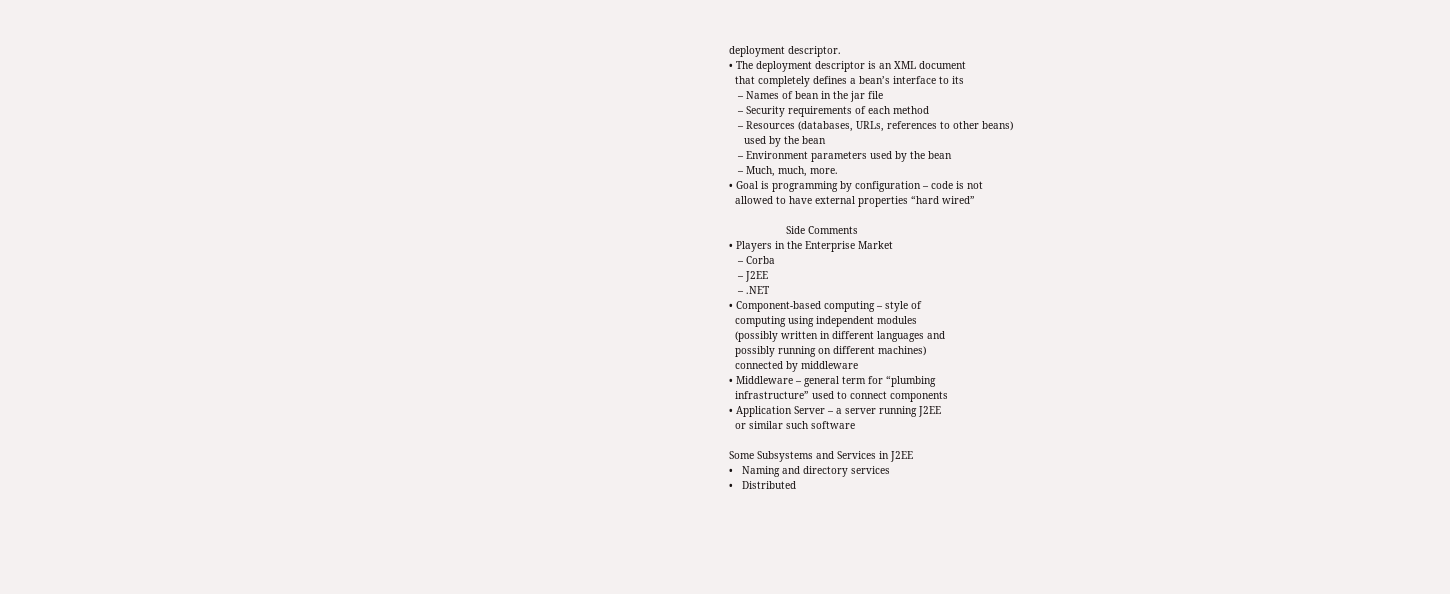deployment descriptor.
• The deployment descriptor is an XML document
  that completely defines a bean’s interface to its
   – Names of bean in the jar file
   – Security requirements of each method
   – Resources (databases, URLs, references to other beans)
     used by the bean
   – Environment parameters used by the bean
   – Much, much, more.
• Goal is programming by configuration – code is not
  allowed to have external properties “hard wired”

                   Side Comments
• Players in the Enterprise Market
   – Corba
   – J2EE
   – .NET
• Component-based computing – style of
  computing using independent modules
  (possibly written in different languages and
  possibly running on different machines)
  connected by middleware
• Middleware – general term for “plumbing
  infrastructure” used to connect components
• Application Server – a server running J2EE
  or similar such software

Some Subsystems and Services in J2EE
•   Naming and directory services
•   Distributed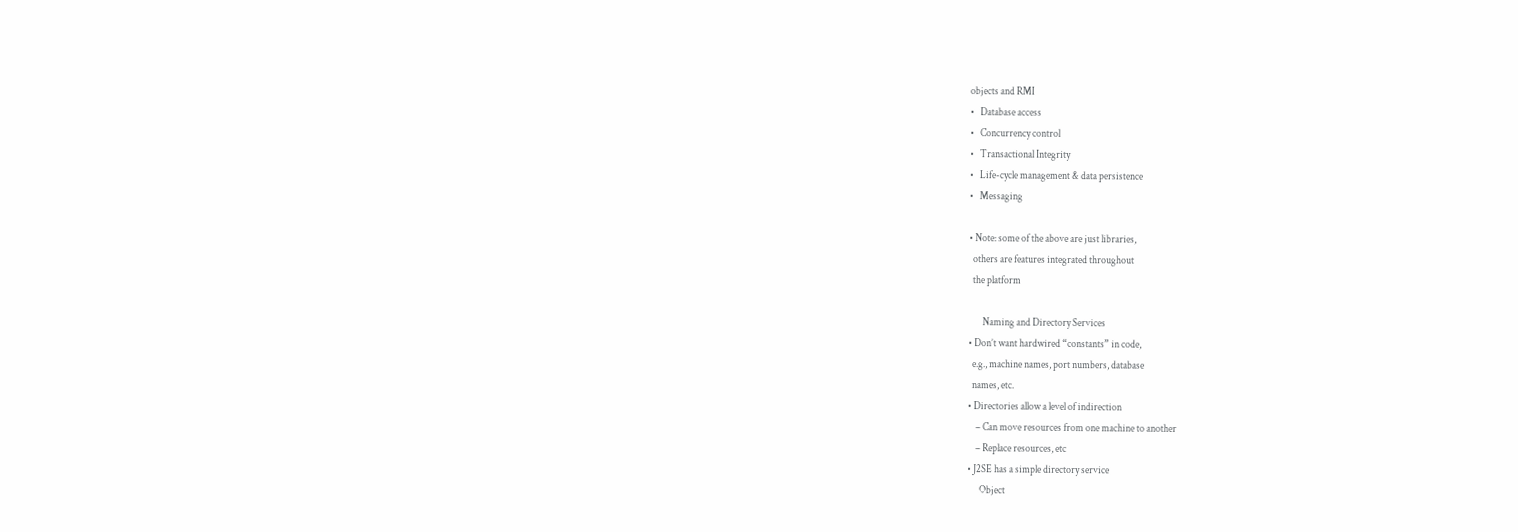objects and RMI
•   Database access
•   Concurrency control
•   Transactional Integrity
•   Life-cycle management & data persistence
•   Messaging

• Note: some of the above are just libraries,
  others are features integrated throughout
  the platform

       Naming and Directory Services
• Don’t want hardwired “constants” in code,
  e.g., machine names, port numbers, database
  names, etc.
• Directories allow a level of indirection
    – Can move resources from one machine to another
    – Replace resources, etc
• J2SE has a simple directory service
      Object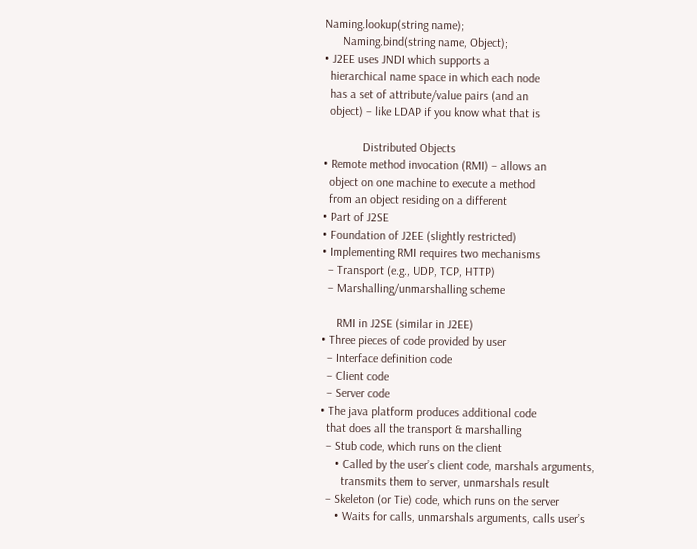Naming.lookup(string name);
      Naming.bind(string name, Object);
• J2EE uses JNDI which supports a
  hierarchical name space in which each node
  has a set of attribute/value pairs (and an
  object) – like LDAP if you know what that is

             Distributed Objects
• Remote method invocation (RMI) – allows an
  object on one machine to execute a method
  from an object residing on a different
• Part of J2SE
• Foundation of J2EE (slightly restricted)
• Implementing RMI requires two mechanisms
  – Transport (e.g., UDP, TCP, HTTP)
  – Marshalling/unmarshalling scheme

     RMI in J2SE (similar in J2EE)
• Three pieces of code provided by user
  – Interface definition code
  – Client code
  – Server code
• The java platform produces additional code
  that does all the transport & marshalling
  – Stub code, which runs on the client
     • Called by the user’s client code, marshals arguments,
       transmits them to server, unmarshals result
  – Skeleton (or Tie) code, which runs on the server
     • Waits for calls, unmarshals arguments, calls user’s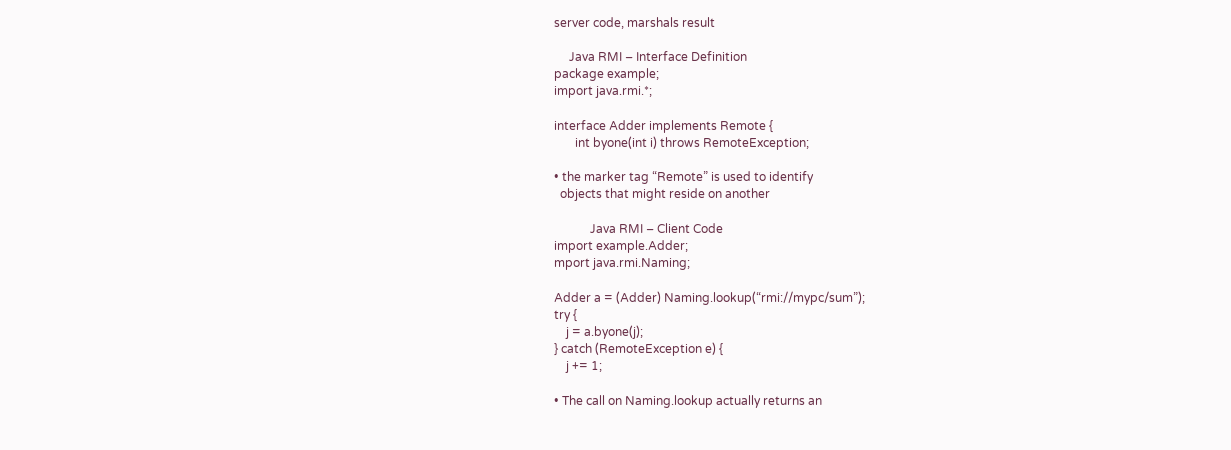server code, marshals result

     Java RMI – Interface Definition
package example;
import java.rmi.*;

interface Adder implements Remote {
       int byone(int i) throws RemoteException;

• the marker tag “Remote” is used to identify
  objects that might reside on another

            Java RMI – Client Code
import example.Adder;
mport java.rmi.Naming;

Adder a = (Adder) Naming.lookup(“rmi://mypc/sum”);
try {
    j = a.byone(j);
} catch (RemoteException e) {
    j += 1;

• The call on Naming.lookup actually returns an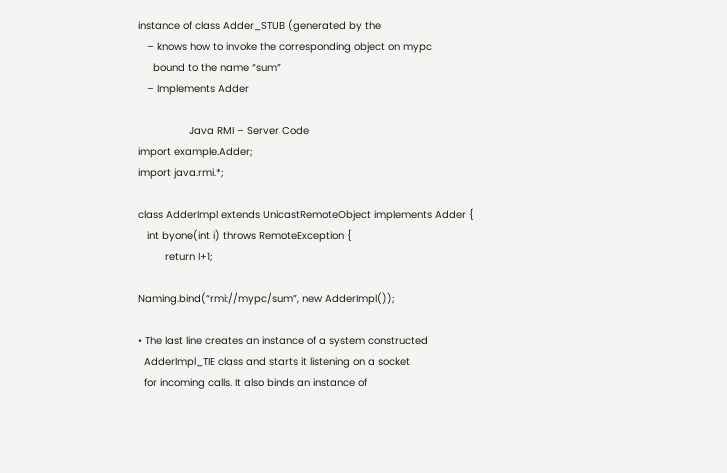instance of class Adder_STUB (generated by the
   – knows how to invoke the corresponding object on mypc
     bound to the name “sum”
   – Implements Adder

                 Java RMI – Server Code
import example.Adder;
import java.rmi.*;

class AdderImpl extends UnicastRemoteObject implements Adder {
   int byone(int i) throws RemoteException {
         return I+1;

Naming.bind(“rmi://mypc/sum”, new AdderImpl());

• The last line creates an instance of a system constructed
  AdderImpl_TIE class and starts it listening on a socket
  for incoming calls. It also binds an instance of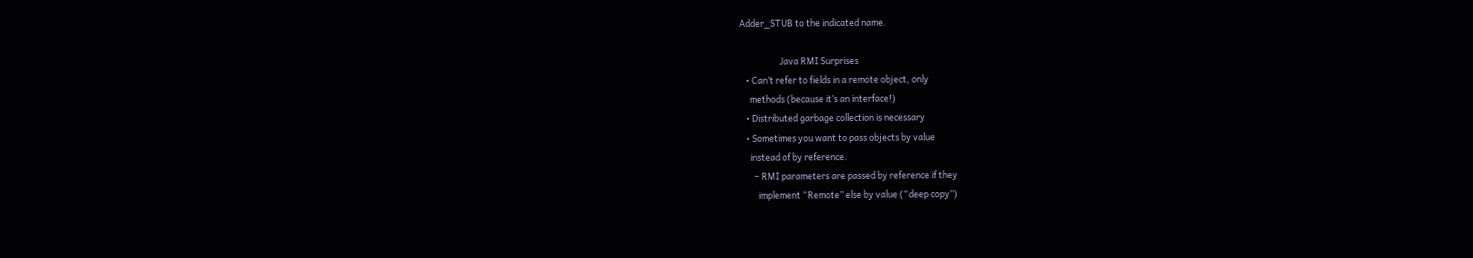Adder_STUB to the indicated name.

                    Java RMI Surprises
   • Can’t refer to fields in a remote object, only
     methods (because it’s an interface!)
   • Distributed garbage collection is necessary
   • Sometimes you want to pass objects by value
     instead of by reference.
       – RMI parameters are passed by reference if they
         implement “Remote” else by value (“deep copy”)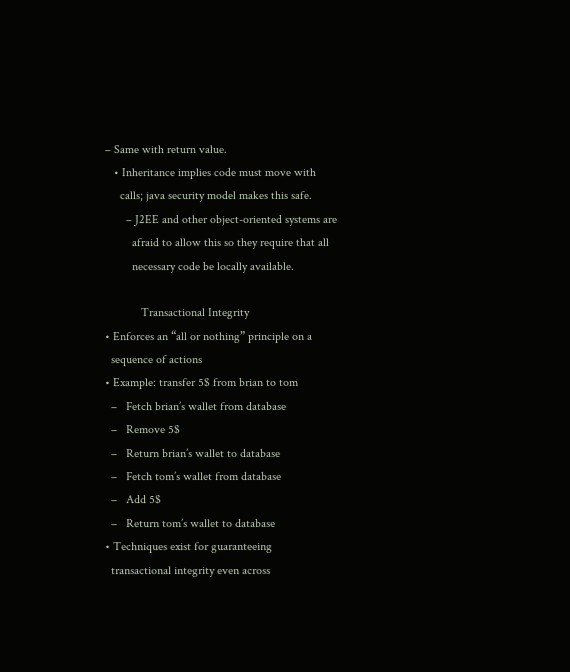– Same with return value.
   • Inheritance implies code must move with
     calls; java security model makes this safe.
       – J2EE and other object-oriented systems are
         afraid to allow this so they require that all
         necessary code be locally available.

            Transactional Integrity
• Enforces an “all or nothing” principle on a
  sequence of actions
• Example: transfer 5$ from brian to tom
  –   Fetch brian’s wallet from database
  –   Remove 5$
  –   Return brian’s wallet to database
  –   Fetch tom’s wallet from database
  –   Add 5$
  –   Return tom’s wallet to database
• Techniques exist for guaranteeing
  transactional integrity even across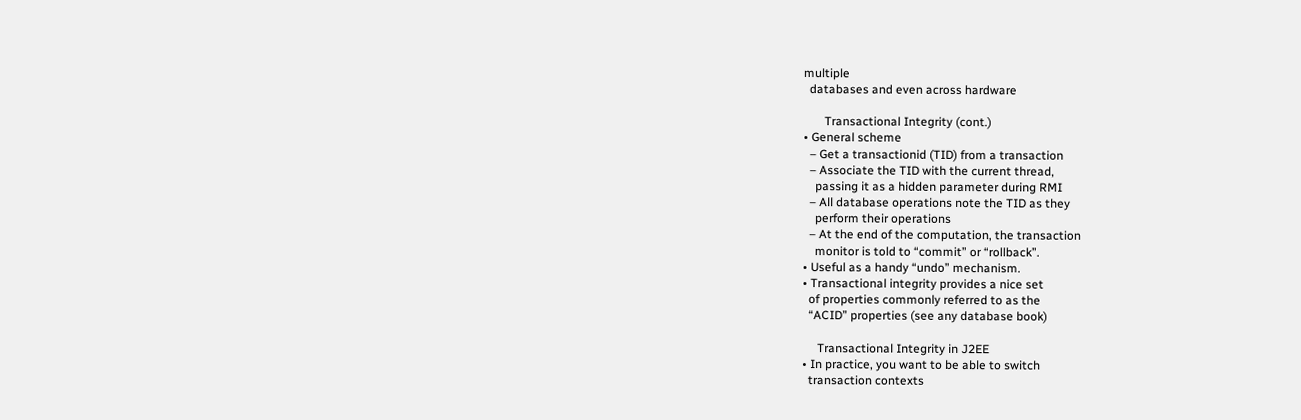multiple
  databases and even across hardware

       Transactional Integrity (cont.)
• General scheme
  – Get a transactionid (TID) from a transaction
  – Associate the TID with the current thread,
    passing it as a hidden parameter during RMI
  – All database operations note the TID as they
    perform their operations
  – At the end of the computation, the transaction
    monitor is told to “commit” or “rollback”.
• Useful as a handy “undo” mechanism.
• Transactional integrity provides a nice set
  of properties commonly referred to as the
  “ACID” properties (see any database book)

     Transactional Integrity in J2EE
• In practice, you want to be able to switch
  transaction contexts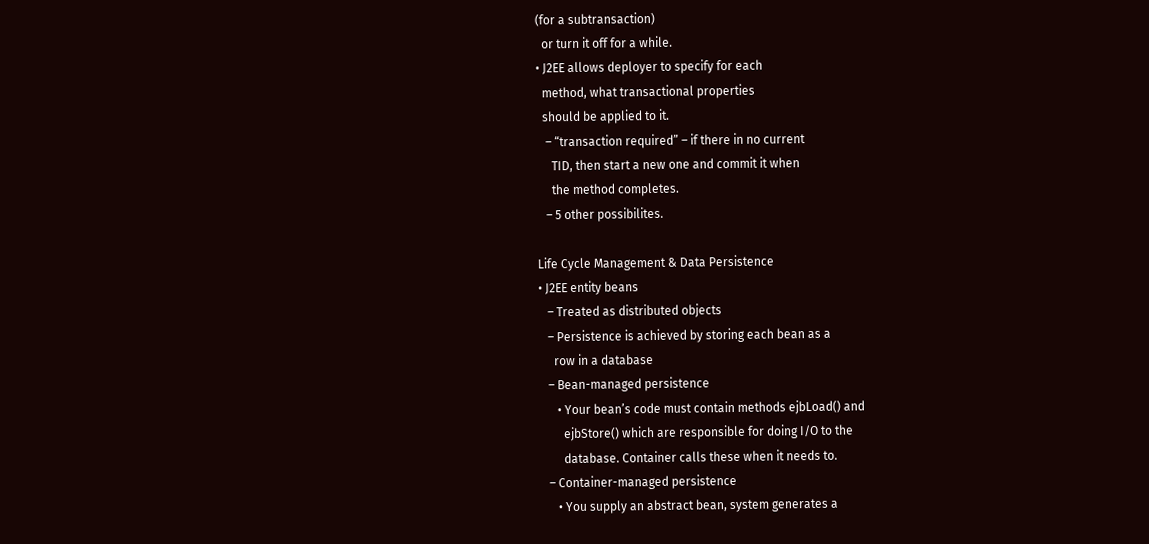(for a subtransaction)
  or turn it off for a while.
• J2EE allows deployer to specify for each
  method, what transactional properties
  should be applied to it.
   – “transaction required” – if there in no current
     TID, then start a new one and commit it when
     the method completes.
   – 5 other possibilites.

Life Cycle Management & Data Persistence
• J2EE entity beans
   – Treated as distributed objects
   – Persistence is achieved by storing each bean as a
     row in a database
   – Bean-managed persistence
      • Your bean’s code must contain methods ejbLoad() and
        ejbStore() which are responsible for doing I/O to the
        database. Container calls these when it needs to.
   – Container-managed persistence
      • You supply an abstract bean, system generates a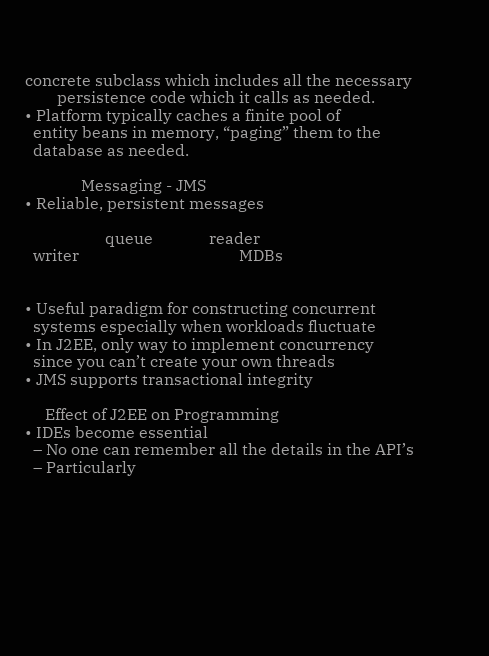concrete subclass which includes all the necessary
        persistence code which it calls as needed.
• Platform typically caches a finite pool of
  entity beans in memory, “paging” them to the
  database as needed.

              Messaging - JMS
• Reliable, persistent messages

                    queue              reader
  writer                                        MDBs


• Useful paradigm for constructing concurrent
  systems especially when workloads fluctuate
• In J2EE, only way to implement concurrency
  since you can’t create your own threads
• JMS supports transactional integrity

     Effect of J2EE on Programming
• IDEs become essential
  – No one can remember all the details in the API’s
  – Particularly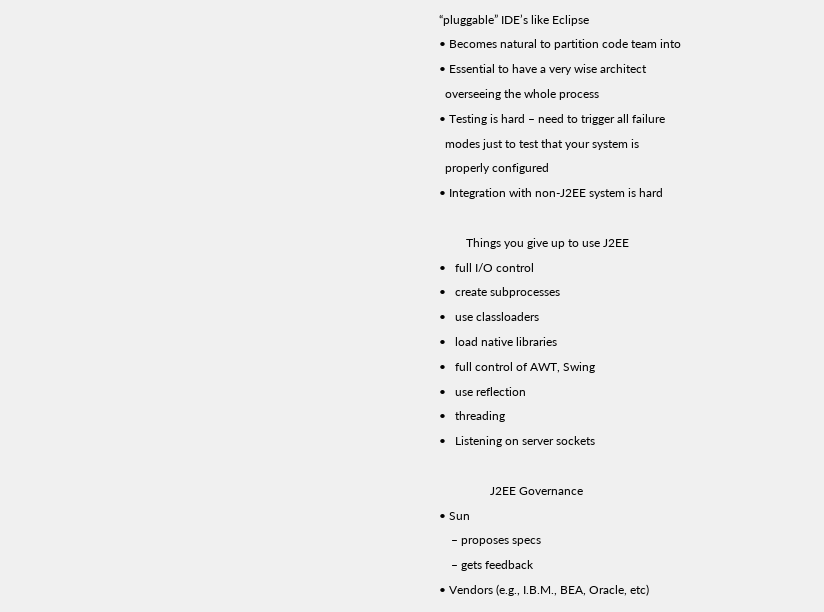“pluggable” IDE’s like Eclipse
• Becomes natural to partition code team into
• Essential to have a very wise architect
  overseeing the whole process
• Testing is hard – need to trigger all failure
  modes just to test that your system is
  properly configured
• Integration with non-J2EE system is hard

         Things you give up to use J2EE
•   full I/O control
•   create subprocesses
•   use classloaders
•   load native libraries
•   full control of AWT, Swing
•   use reflection
•   threading
•   Listening on server sockets

                 J2EE Governance
• Sun
    – proposes specs
    – gets feedback
• Vendors (e.g., I.B.M., BEA, Oracle, etc)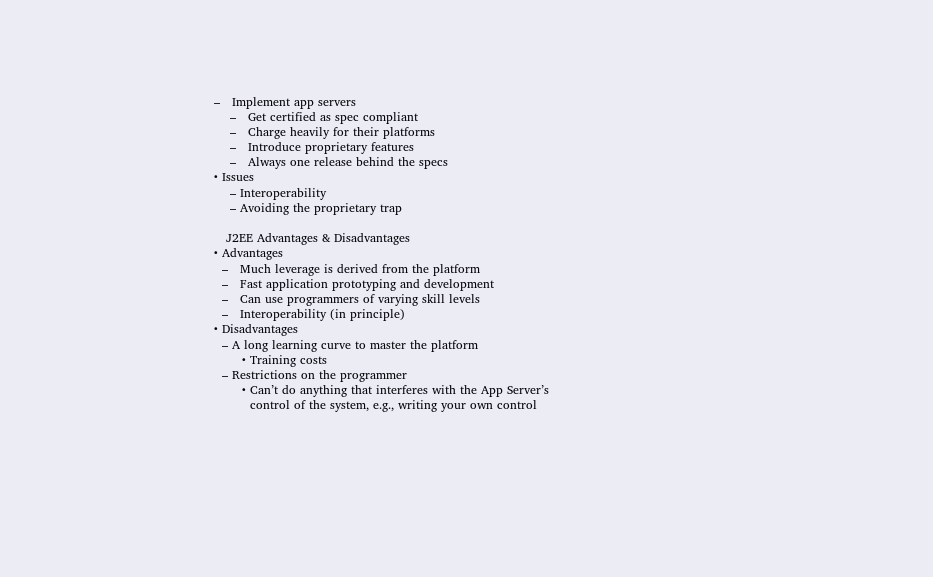–   Implement app servers
    –   Get certified as spec compliant
    –   Charge heavily for their platforms
    –   Introduce proprietary features
    –   Always one release behind the specs
• Issues
    – Interoperability
    – Avoiding the proprietary trap

   J2EE Advantages & Disadvantages
• Advantages
  –   Much leverage is derived from the platform
  –   Fast application prototyping and development
  –   Can use programmers of varying skill levels
  –   Interoperability (in principle)
• Disadvantages
  – A long learning curve to master the platform
       • Training costs
  – Restrictions on the programmer
       • Can’t do anything that interferes with the App Server’s
         control of the system, e.g., writing your own control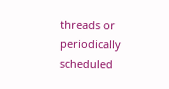threads or periodically scheduled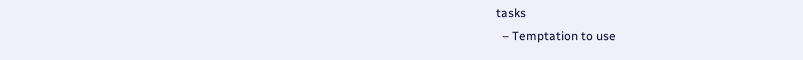tasks
  – Temptation to use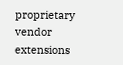proprietary vendor extensions